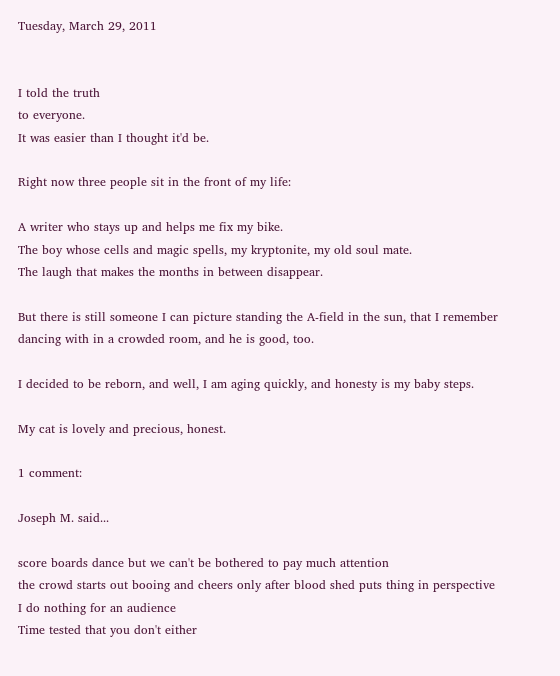Tuesday, March 29, 2011


I told the truth
to everyone.
It was easier than I thought it'd be.

Right now three people sit in the front of my life:

A writer who stays up and helps me fix my bike.
The boy whose cells and magic spells, my kryptonite, my old soul mate.
The laugh that makes the months in between disappear.

But there is still someone I can picture standing the A-field in the sun, that I remember dancing with in a crowded room, and he is good, too.

I decided to be reborn, and well, I am aging quickly, and honesty is my baby steps.

My cat is lovely and precious, honest.

1 comment:

Joseph M. said...

score boards dance but we can't be bothered to pay much attention
the crowd starts out booing and cheers only after blood shed puts thing in perspective
I do nothing for an audience
Time tested that you don't either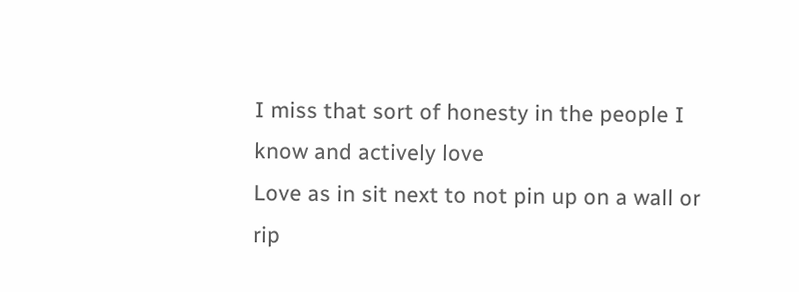I miss that sort of honesty in the people I know and actively love
Love as in sit next to not pin up on a wall or rip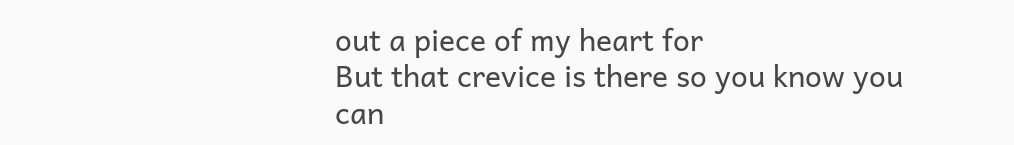out a piece of my heart for
But that crevice is there so you know you can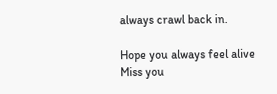always crawl back in.

Hope you always feel alive
Miss you